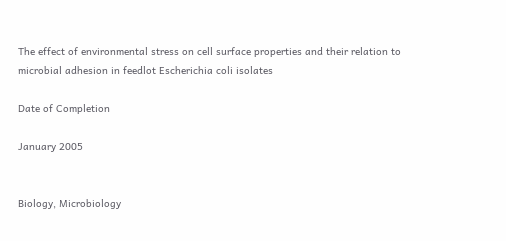The effect of environmental stress on cell surface properties and their relation to microbial adhesion in feedlot Escherichia coli isolates

Date of Completion

January 2005


Biology, Microbiology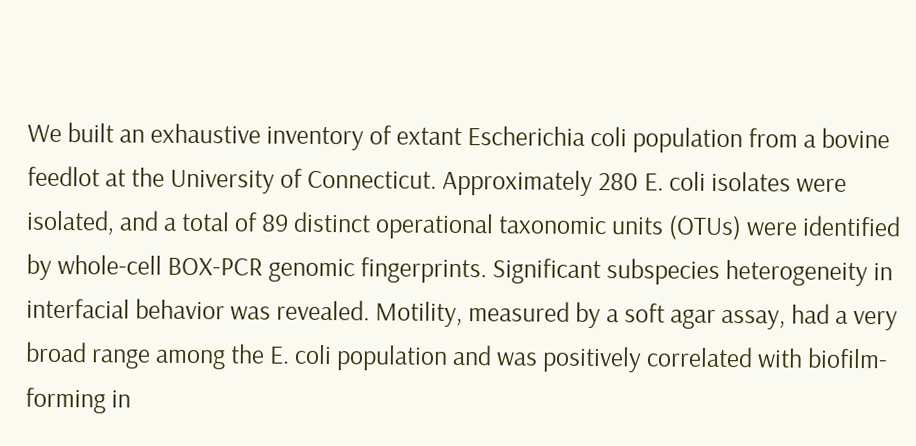We built an exhaustive inventory of extant Escherichia coli population from a bovine feedlot at the University of Connecticut. Approximately 280 E. coli isolates were isolated, and a total of 89 distinct operational taxonomic units (OTUs) were identified by whole-cell BOX-PCR genomic fingerprints. Significant subspecies heterogeneity in interfacial behavior was revealed. Motility, measured by a soft agar assay, had a very broad range among the E. coli population and was positively correlated with biofilm-forming in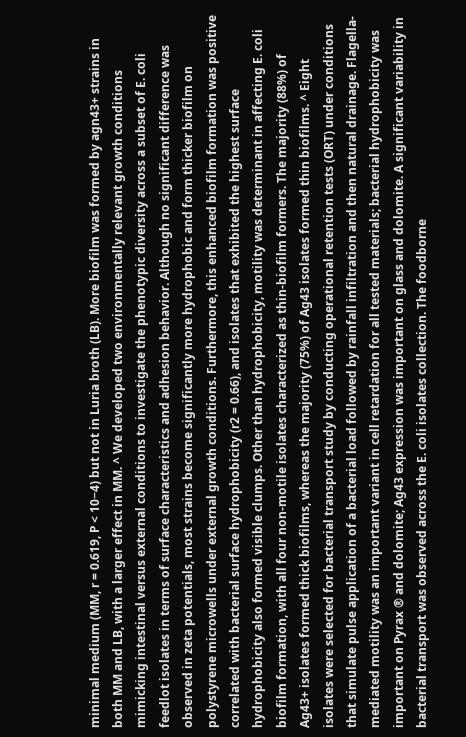minimal medium (MM, r = 0.619, P < 10−4) but not in Luria broth (LB). More biofilm was formed by agn43+ strains in both MM and LB, with a larger effect in MM. ^ We developed two environmentally relevant growth conditions mimicking intestinal versus external conditions to investigate the phenotypic diversity across a subset of E. coli feedlot isolates in terms of surface characteristics and adhesion behavior. Although no significant difference was observed in zeta potentials, most strains become significantly more hydrophobic and form thicker biofilm on polystyrene microwells under external growth conditions. Furthermore, this enhanced biofilm formation was positive correlated with bacterial surface hydrophobicity (r2 = 0.66), and isolates that exhibited the highest surface hydrophobicity also formed visible clumps. Other than hydrophobicity, motility was determinant in affecting E. coli biofilm formation, with all four non-motile isolates characterized as thin-biofilm formers. The majority (88%) of Ag43+ isolates formed thick biofilms, whereas the majority (75%) of Ag43 isolates formed thin biofilms. ^ Eight isolates were selected for bacterial transport study by conducting operational retention tests (ORT) under conditions that simulate pulse application of a bacterial load followed by rainfall infiltration and then natural drainage. Flagella-mediated motility was an important variant in cell retardation for all tested materials; bacterial hydrophobicity was important on Pyrax ® and dolomite; Ag43 expression was important on glass and dolomite. A significant variability in bacterial transport was observed across the E. coli isolates collection. The foodborne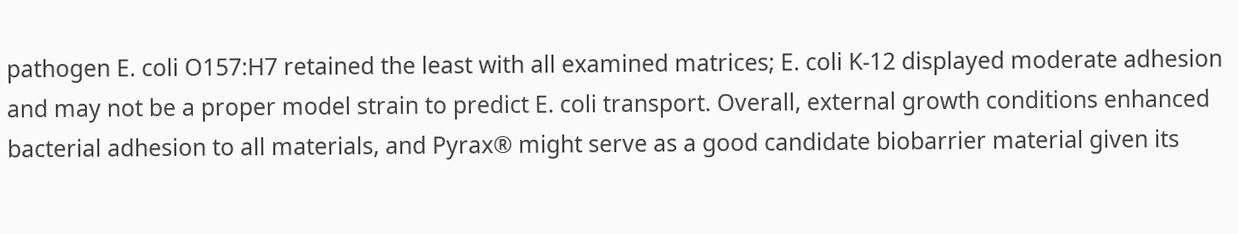pathogen E. coli O157:H7 retained the least with all examined matrices; E. coli K-12 displayed moderate adhesion and may not be a proper model strain to predict E. coli transport. Overall, external growth conditions enhanced bacterial adhesion to all materials, and Pyrax® might serve as a good candidate biobarrier material given its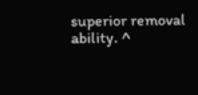superior removal ability. ^